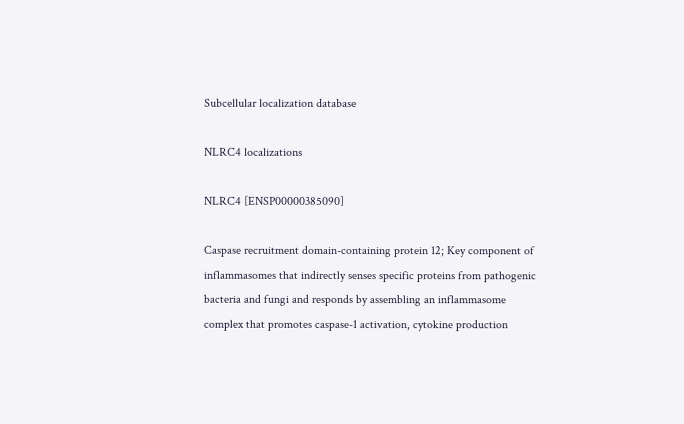Subcellular localization database

NLRC4 localizations

NLRC4 [ENSP00000385090]

Caspase recruitment domain-containing protein 12; Key component of inflammasomes that indirectly senses specific proteins from pathogenic bacteria and fungi and responds by assembling an inflammasome complex that promotes caspase-1 activation, cytokine production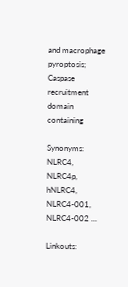and macrophage pyroptosis; Caspase recruitment domain containing

Synonyms:  NLRC4,  NLRC4p,  hNLRC4,  NLRC4-001,  NLRC4-002 ...

Linkouts: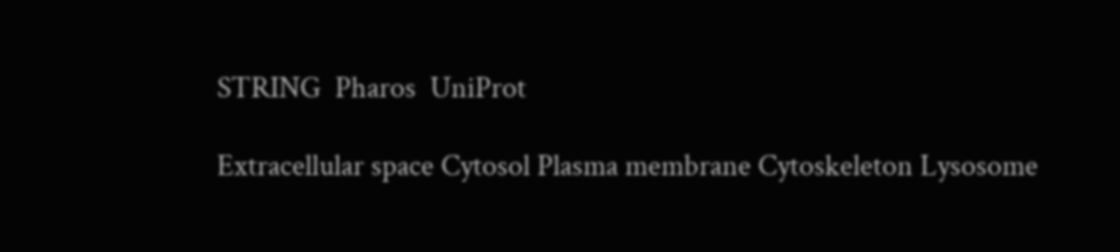STRING  Pharos  UniProt

Extracellular space Cytosol Plasma membrane Cytoskeleton Lysosome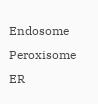Endosome Peroxisome ER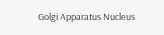Golgi Apparatus Nucleus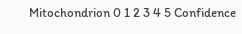Mitochondrion 0 1 2 3 4 5 Confidence